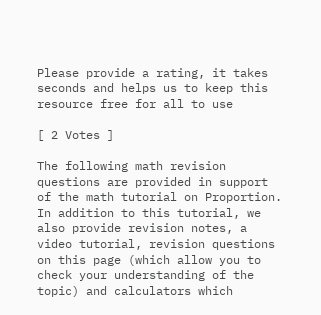Please provide a rating, it takes seconds and helps us to keep this resource free for all to use

[ 2 Votes ]

The following math revision questions are provided in support of the math tutorial on Proportion. In addition to this tutorial, we also provide revision notes, a video tutorial, revision questions on this page (which allow you to check your understanding of the topic) and calculators which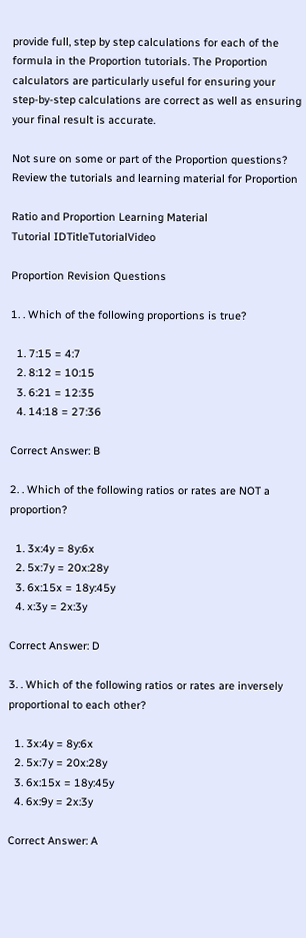provide full, step by step calculations for each of the formula in the Proportion tutorials. The Proportion calculators are particularly useful for ensuring your step-by-step calculations are correct as well as ensuring your final result is accurate.

Not sure on some or part of the Proportion questions? Review the tutorials and learning material for Proportion

Ratio and Proportion Learning Material
Tutorial IDTitleTutorialVideo

Proportion Revision Questions

1. . Which of the following proportions is true?

  1. 7:15 = 4:7
  2. 8:12 = 10:15
  3. 6:21 = 12:35
  4. 14:18 = 27:36

Correct Answer: B

2. . Which of the following ratios or rates are NOT a proportion?

  1. 3x:4y = 8y:6x
  2. 5x:7y = 20x:28y
  3. 6x:15x = 18y:45y
  4. x:3y = 2x:3y

Correct Answer: D

3. . Which of the following ratios or rates are inversely proportional to each other?

  1. 3x:4y = 8y:6x
  2. 5x:7y = 20x:28y
  3. 6x:15x = 18y:45y
  4. 6x:9y = 2x:3y

Correct Answer: A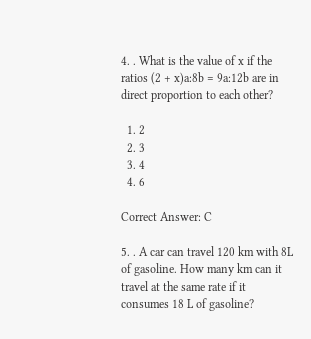4. . What is the value of x if the ratios (2 + x)a:8b = 9a:12b are in direct proportion to each other?

  1. 2
  2. 3
  3. 4
  4. 6

Correct Answer: C

5. . A car can travel 120 km with 8L of gasoline. How many km can it travel at the same rate if it consumes 18 L of gasoline?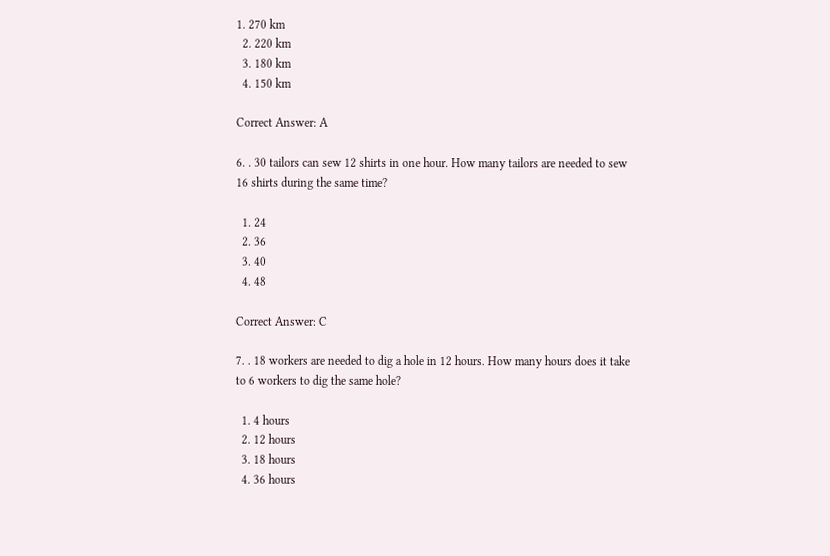1. 270 km
  2. 220 km
  3. 180 km
  4. 150 km

Correct Answer: A

6. . 30 tailors can sew 12 shirts in one hour. How many tailors are needed to sew 16 shirts during the same time?

  1. 24
  2. 36
  3. 40
  4. 48

Correct Answer: C

7. . 18 workers are needed to dig a hole in 12 hours. How many hours does it take to 6 workers to dig the same hole?

  1. 4 hours
  2. 12 hours
  3. 18 hours
  4. 36 hours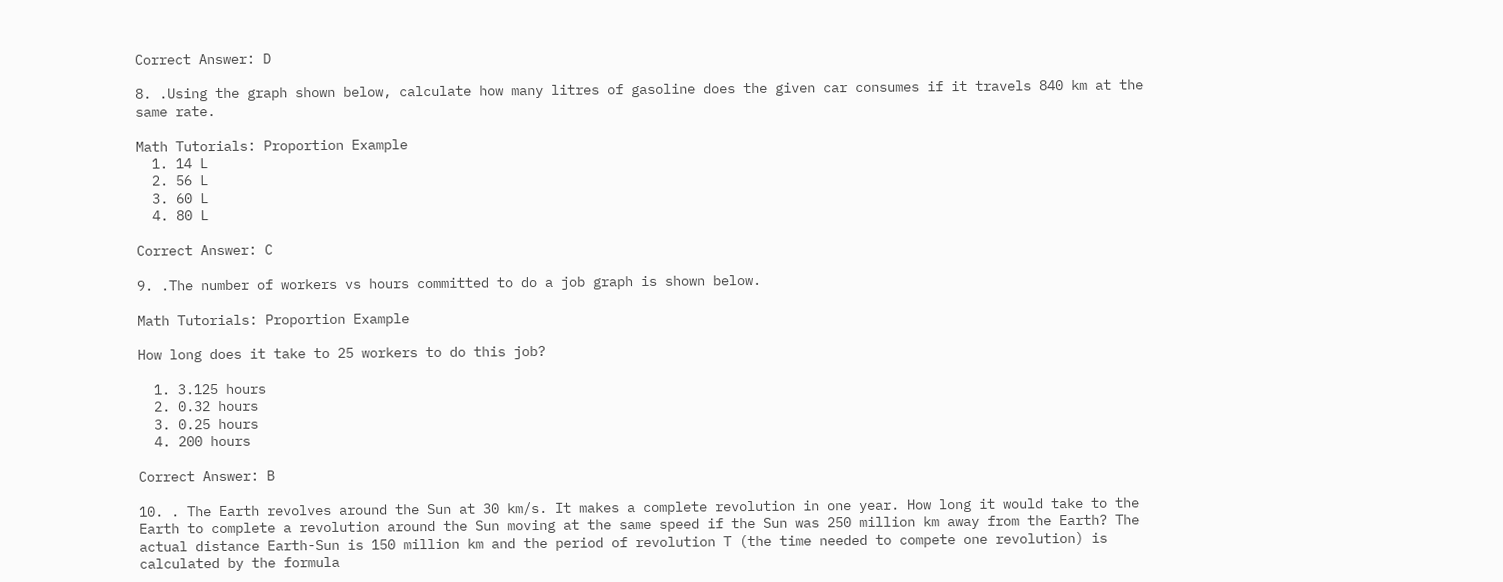Correct Answer: D

8. .Using the graph shown below, calculate how many litres of gasoline does the given car consumes if it travels 840 km at the same rate.

Math Tutorials: Proportion Example
  1. 14 L
  2. 56 L
  3. 60 L
  4. 80 L

Correct Answer: C

9. .The number of workers vs hours committed to do a job graph is shown below.

Math Tutorials: Proportion Example

How long does it take to 25 workers to do this job?

  1. 3.125 hours
  2. 0.32 hours
  3. 0.25 hours
  4. 200 hours

Correct Answer: B

10. . The Earth revolves around the Sun at 30 km/s. It makes a complete revolution in one year. How long it would take to the Earth to complete a revolution around the Sun moving at the same speed if the Sun was 250 million km away from the Earth? The actual distance Earth-Sun is 150 million km and the period of revolution T (the time needed to compete one revolution) is calculated by the formula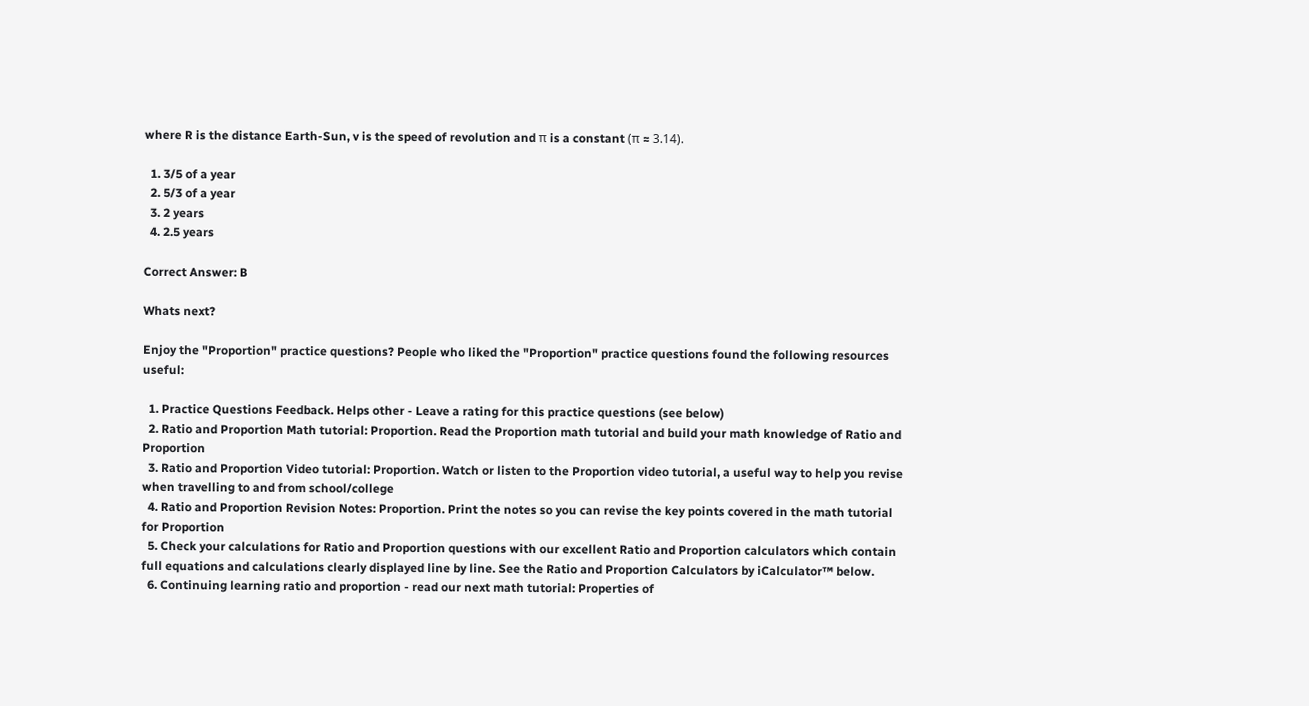where R is the distance Earth-Sun, v is the speed of revolution and π is a constant (π ≈ 3.14).

  1. 3/5 of a year
  2. 5/3 of a year
  3. 2 years
  4. 2.5 years

Correct Answer: B

Whats next?

Enjoy the "Proportion" practice questions? People who liked the "Proportion" practice questions found the following resources useful:

  1. Practice Questions Feedback. Helps other - Leave a rating for this practice questions (see below)
  2. Ratio and Proportion Math tutorial: Proportion. Read the Proportion math tutorial and build your math knowledge of Ratio and Proportion
  3. Ratio and Proportion Video tutorial: Proportion. Watch or listen to the Proportion video tutorial, a useful way to help you revise when travelling to and from school/college
  4. Ratio and Proportion Revision Notes: Proportion. Print the notes so you can revise the key points covered in the math tutorial for Proportion
  5. Check your calculations for Ratio and Proportion questions with our excellent Ratio and Proportion calculators which contain full equations and calculations clearly displayed line by line. See the Ratio and Proportion Calculators by iCalculator™ below.
  6. Continuing learning ratio and proportion - read our next math tutorial: Properties of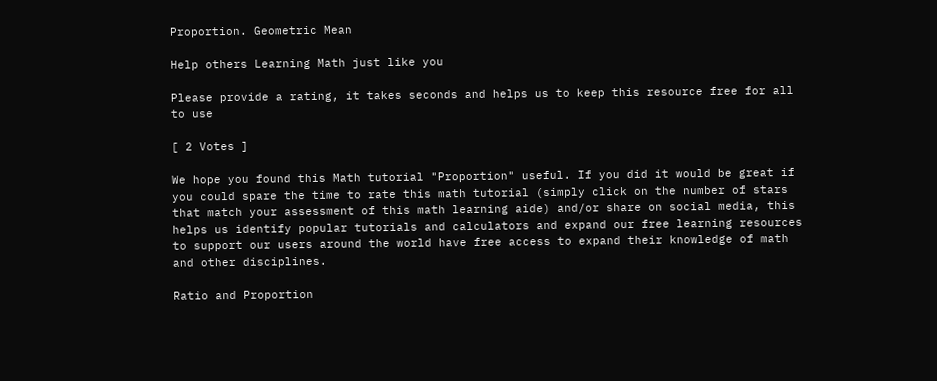Proportion. Geometric Mean

Help others Learning Math just like you

Please provide a rating, it takes seconds and helps us to keep this resource free for all to use

[ 2 Votes ]

We hope you found this Math tutorial "Proportion" useful. If you did it would be great if you could spare the time to rate this math tutorial (simply click on the number of stars that match your assessment of this math learning aide) and/or share on social media, this helps us identify popular tutorials and calculators and expand our free learning resources to support our users around the world have free access to expand their knowledge of math and other disciplines.

Ratio and Proportion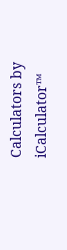Calculators by iCalculator™